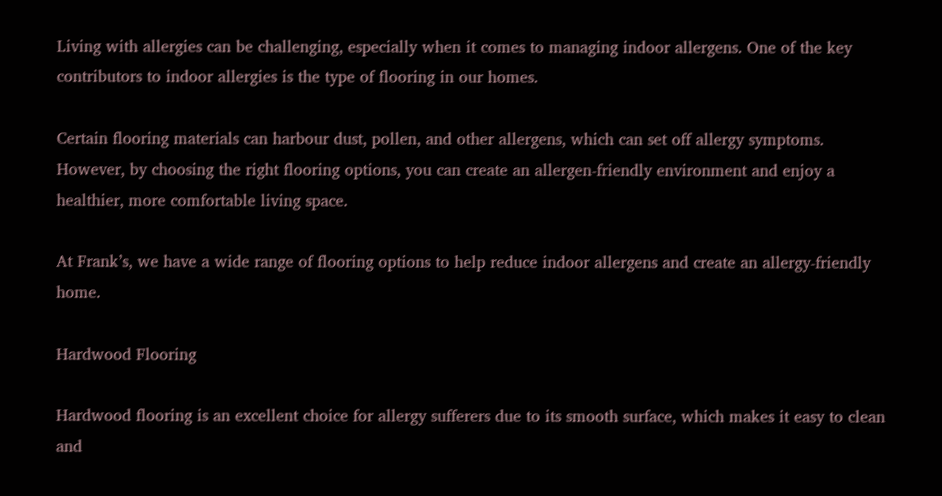Living with allergies can be challenging, especially when it comes to managing indoor allergens. One of the key contributors to indoor allergies is the type of flooring in our homes.

Certain flooring materials can harbour dust, pollen, and other allergens, which can set off allergy symptoms. However, by choosing the right flooring options, you can create an allergen-friendly environment and enjoy a healthier, more comfortable living space.

At Frank’s, we have a wide range of flooring options to help reduce indoor allergens and create an allergy-friendly home.

Hardwood Flooring

Hardwood flooring is an excellent choice for allergy sufferers due to its smooth surface, which makes it easy to clean and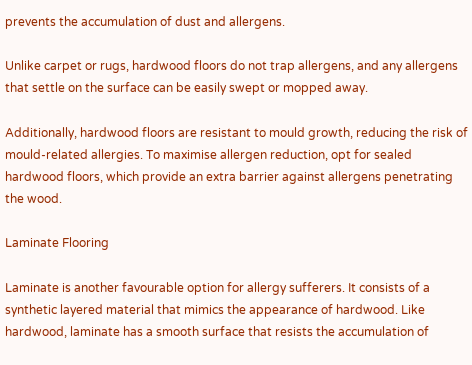prevents the accumulation of dust and allergens.

Unlike carpet or rugs, hardwood floors do not trap allergens, and any allergens that settle on the surface can be easily swept or mopped away.

Additionally, hardwood floors are resistant to mould growth, reducing the risk of mould-related allergies. To maximise allergen reduction, opt for sealed hardwood floors, which provide an extra barrier against allergens penetrating the wood.

Laminate Flooring

Laminate is another favourable option for allergy sufferers. It consists of a synthetic layered material that mimics the appearance of hardwood. Like hardwood, laminate has a smooth surface that resists the accumulation of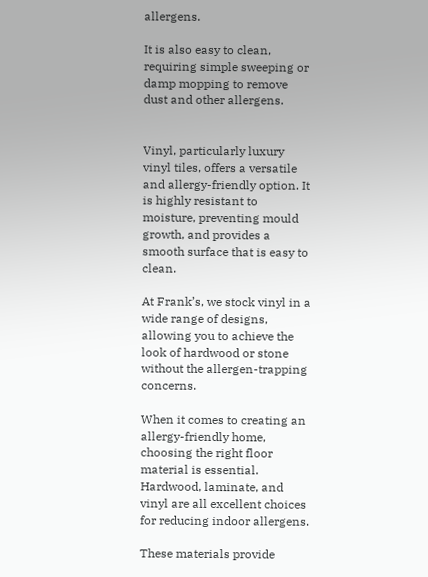allergens.

It is also easy to clean, requiring simple sweeping or damp mopping to remove dust and other allergens.


Vinyl, particularly luxury vinyl tiles, offers a versatile and allergy-friendly option. It is highly resistant to moisture, preventing mould growth, and provides a smooth surface that is easy to clean.

At Frank’s, we stock vinyl in a wide range of designs, allowing you to achieve the look of hardwood or stone without the allergen-trapping concerns.

When it comes to creating an allergy-friendly home, choosing the right floor material is essential. Hardwood, laminate, and vinyl are all excellent choices for reducing indoor allergens.

These materials provide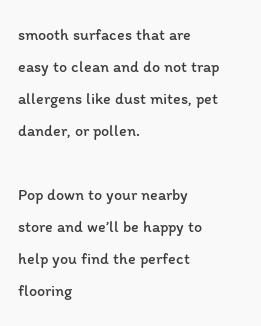smooth surfaces that are easy to clean and do not trap allergens like dust mites, pet dander, or pollen.

Pop down to your nearby store and we’ll be happy to help you find the perfect flooring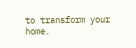to transform your home.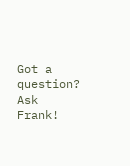Got a question? Ask Frank!